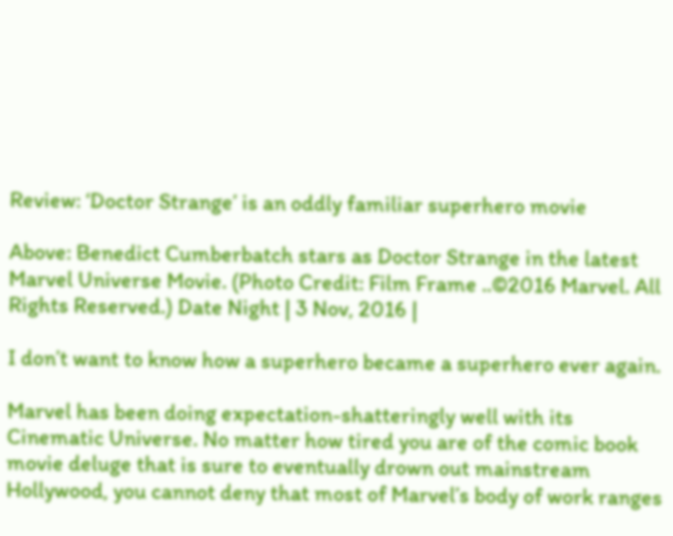Review: ‘Doctor Strange’ is an oddly familiar superhero movie

Above: Benedict Cumberbatch stars as Doctor Strange in the latest Marvel Universe Movie. (Photo Credit: Film Frame ..©2016 Marvel. All Rights Reserved.) Date Night | 3 Nov, 2016 |

I don’t want to know how a superhero became a superhero ever again.

Marvel has been doing expectation-shatteringly well with its Cinematic Universe. No matter how tired you are of the comic book movie deluge that is sure to eventually drown out mainstream Hollywood, you cannot deny that most of Marvel’s body of work ranges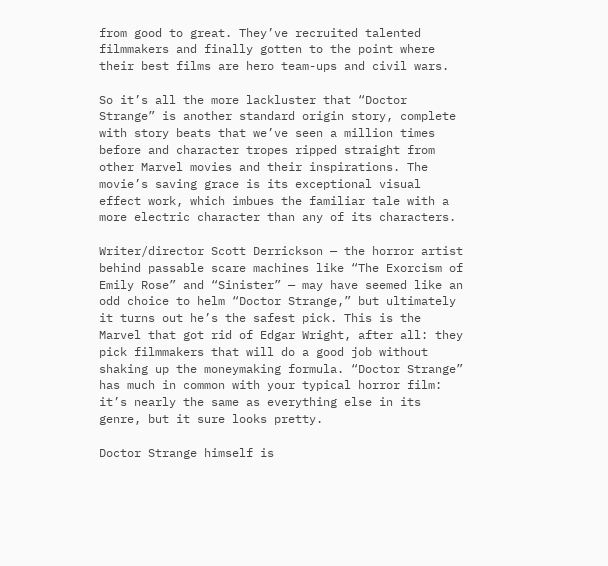from good to great. They’ve recruited talented filmmakers and finally gotten to the point where their best films are hero team-ups and civil wars.

So it’s all the more lackluster that “Doctor Strange” is another standard origin story, complete with story beats that we’ve seen a million times before and character tropes ripped straight from other Marvel movies and their inspirations. The movie’s saving grace is its exceptional visual effect work, which imbues the familiar tale with a more electric character than any of its characters.

Writer/director Scott Derrickson — the horror artist behind passable scare machines like “The Exorcism of Emily Rose” and “Sinister” — may have seemed like an odd choice to helm “Doctor Strange,” but ultimately it turns out he’s the safest pick. This is the Marvel that got rid of Edgar Wright, after all: they pick filmmakers that will do a good job without shaking up the moneymaking formula. “Doctor Strange” has much in common with your typical horror film: it’s nearly the same as everything else in its genre, but it sure looks pretty.

Doctor Strange himself is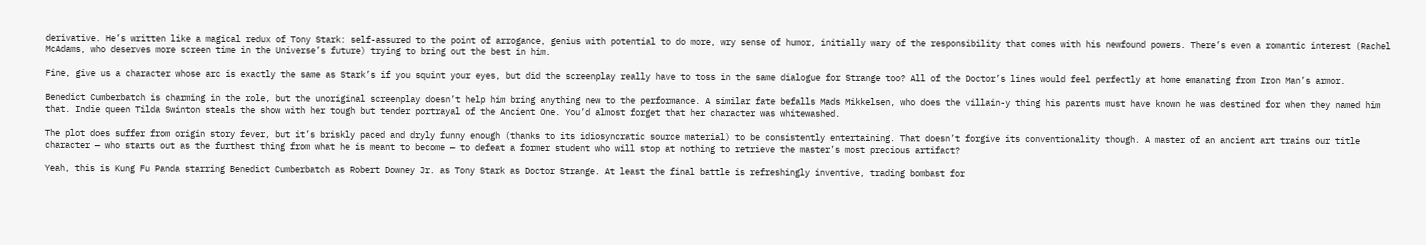derivative. He’s written like a magical redux of Tony Stark: self-assured to the point of arrogance, genius with potential to do more, wry sense of humor, initially wary of the responsibility that comes with his newfound powers. There’s even a romantic interest (Rachel McAdams, who deserves more screen time in the Universe’s future) trying to bring out the best in him.

Fine, give us a character whose arc is exactly the same as Stark’s if you squint your eyes, but did the screenplay really have to toss in the same dialogue for Strange too? All of the Doctor’s lines would feel perfectly at home emanating from Iron Man’s armor.

Benedict Cumberbatch is charming in the role, but the unoriginal screenplay doesn’t help him bring anything new to the performance. A similar fate befalls Mads Mikkelsen, who does the villain-y thing his parents must have known he was destined for when they named him that. Indie queen Tilda Swinton steals the show with her tough but tender portrayal of the Ancient One. You’d almost forget that her character was whitewashed.

The plot does suffer from origin story fever, but it’s briskly paced and dryly funny enough (thanks to its idiosyncratic source material) to be consistently entertaining. That doesn’t forgive its conventionality though. A master of an ancient art trains our title character — who starts out as the furthest thing from what he is meant to become — to defeat a former student who will stop at nothing to retrieve the master’s most precious artifact?

Yeah, this is Kung Fu Panda starring Benedict Cumberbatch as Robert Downey Jr. as Tony Stark as Doctor Strange. At least the final battle is refreshingly inventive, trading bombast for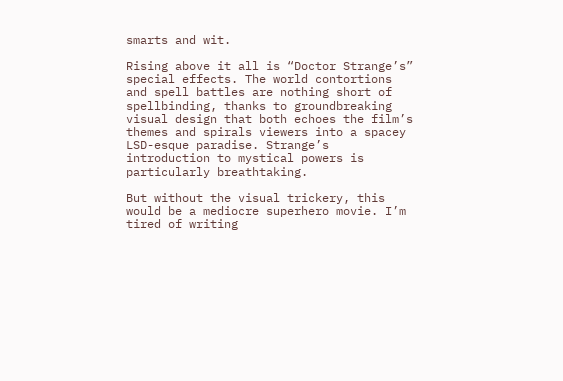smarts and wit.

Rising above it all is “Doctor Strange’s” special effects. The world contortions and spell battles are nothing short of spellbinding, thanks to groundbreaking visual design that both echoes the film’s themes and spirals viewers into a spacey LSD-esque paradise. Strange’s introduction to mystical powers is particularly breathtaking.

But without the visual trickery, this would be a mediocre superhero movie. I’m tired of writing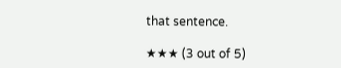that sentence.

★★★ (3 out of 5)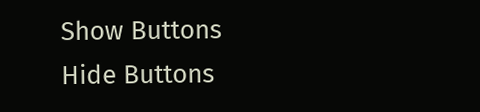Show Buttons
Hide Buttons